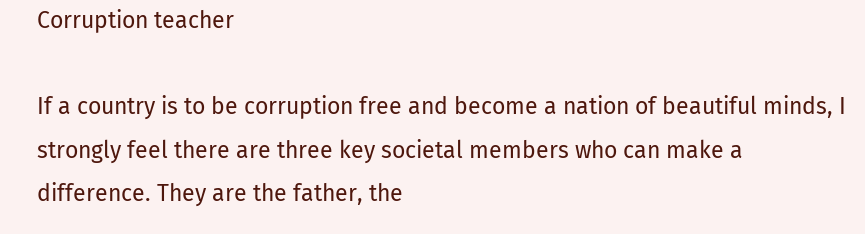Corruption teacher

If a country is to be corruption free and become a nation of beautiful minds, I strongly feel there are three key societal members who can make a difference. They are the father, the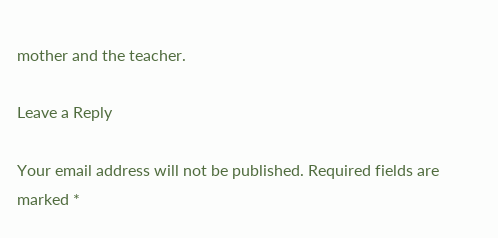mother and the teacher.

Leave a Reply

Your email address will not be published. Required fields are marked *